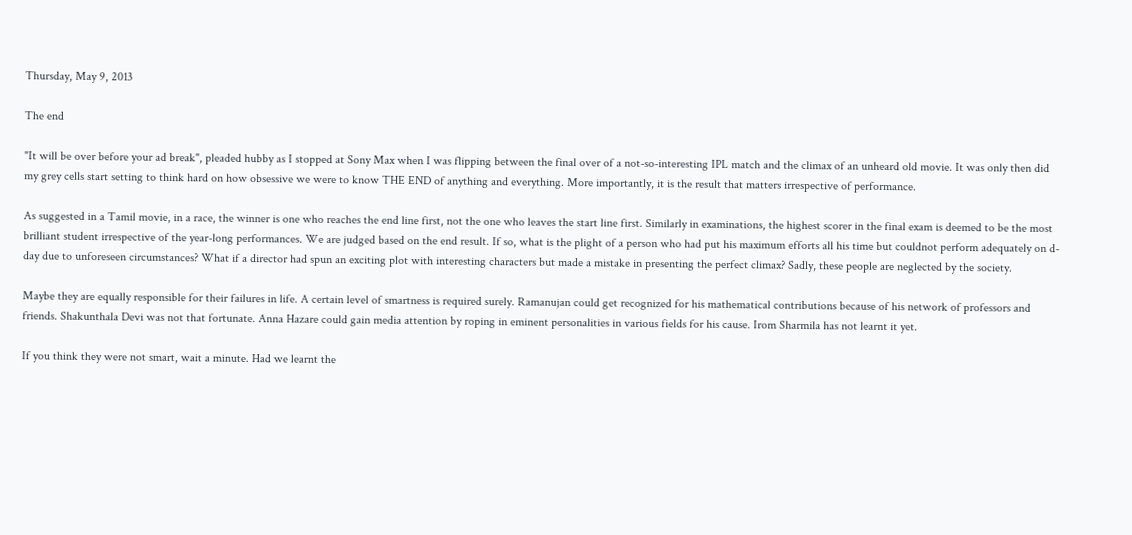Thursday, May 9, 2013

The end

"It will be over before your ad break", pleaded hubby as I stopped at Sony Max when I was flipping between the final over of a not-so-interesting IPL match and the climax of an unheard old movie. It was only then did my grey cells start setting to think hard on how obsessive we were to know THE END of anything and everything. More importantly, it is the result that matters irrespective of performance.

As suggested in a Tamil movie, in a race, the winner is one who reaches the end line first, not the one who leaves the start line first. Similarly in examinations, the highest scorer in the final exam is deemed to be the most brilliant student irrespective of the year-long performances. We are judged based on the end result. If so, what is the plight of a person who had put his maximum efforts all his time but couldnot perform adequately on d-day due to unforeseen circumstances? What if a director had spun an exciting plot with interesting characters but made a mistake in presenting the perfect climax? Sadly, these people are neglected by the society.

Maybe they are equally responsible for their failures in life. A certain level of smartness is required surely. Ramanujan could get recognized for his mathematical contributions because of his network of professors and friends. Shakunthala Devi was not that fortunate. Anna Hazare could gain media attention by roping in eminent personalities in various fields for his cause. Irom Sharmila has not learnt it yet.

If you think they were not smart, wait a minute. Had we learnt the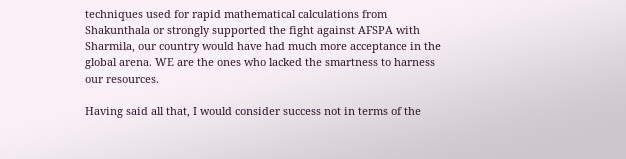techniques used for rapid mathematical calculations from Shakunthala or strongly supported the fight against AFSPA with Sharmila, our country would have had much more acceptance in the global arena. WE are the ones who lacked the smartness to harness our resources.

Having said all that, I would consider success not in terms of the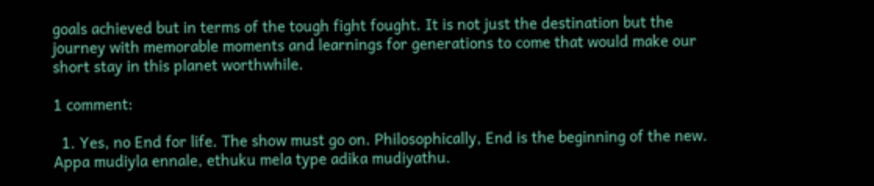goals achieved but in terms of the tough fight fought. It is not just the destination but the journey with memorable moments and learnings for generations to come that would make our short stay in this planet worthwhile.

1 comment:

  1. Yes, no End for life. The show must go on. Philosophically, End is the beginning of the new. Appa mudiyla ennale, ethuku mela type adika mudiyathu.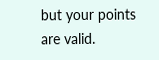but your points are valid.